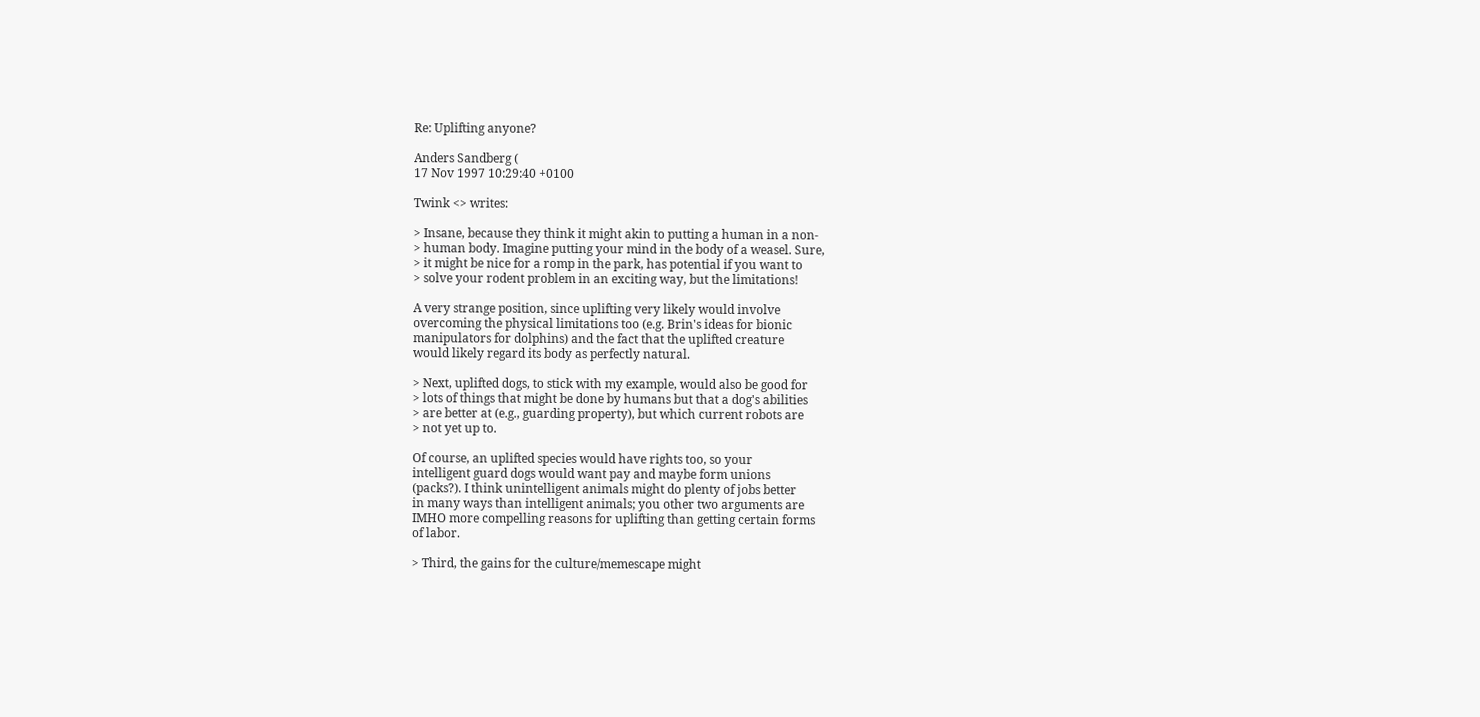Re: Uplifting anyone?

Anders Sandberg (
17 Nov 1997 10:29:40 +0100

Twink <> writes:

> Insane, because they think it might akin to putting a human in a non-
> human body. Imagine putting your mind in the body of a weasel. Sure,
> it might be nice for a romp in the park, has potential if you want to
> solve your rodent problem in an exciting way, but the limitations!

A very strange position, since uplifting very likely would involve
overcoming the physical limitations too (e.g. Brin's ideas for bionic
manipulators for dolphins) and the fact that the uplifted creature
would likely regard its body as perfectly natural.

> Next, uplifted dogs, to stick with my example, would also be good for
> lots of things that might be done by humans but that a dog's abilities
> are better at (e.g., guarding property), but which current robots are
> not yet up to.

Of course, an uplifted species would have rights too, so your
intelligent guard dogs would want pay and maybe form unions
(packs?). I think unintelligent animals might do plenty of jobs better
in many ways than intelligent animals; you other two arguments are
IMHO more compelling reasons for uplifting than getting certain forms
of labor.

> Third, the gains for the culture/memescape might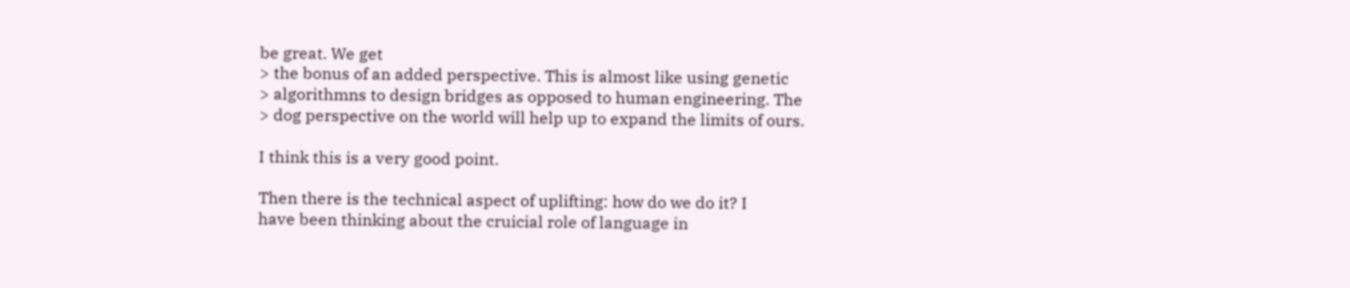be great. We get
> the bonus of an added perspective. This is almost like using genetic
> algorithmns to design bridges as opposed to human engineering. The
> dog perspective on the world will help up to expand the limits of ours.

I think this is a very good point.

Then there is the technical aspect of uplifting: how do we do it? I
have been thinking about the cruicial role of language in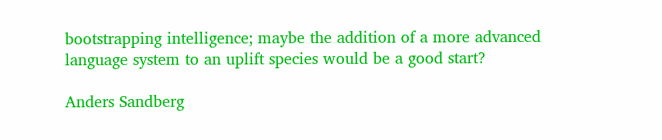bootstrapping intelligence; maybe the addition of a more advanced
language system to an uplift species would be a good start?

Anders Sandberg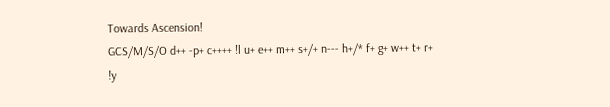Towards Ascension!
GCS/M/S/O d++ -p+ c++++ !l u+ e++ m++ s+/+ n--- h+/* f+ g+ w++ t+ r+ !y